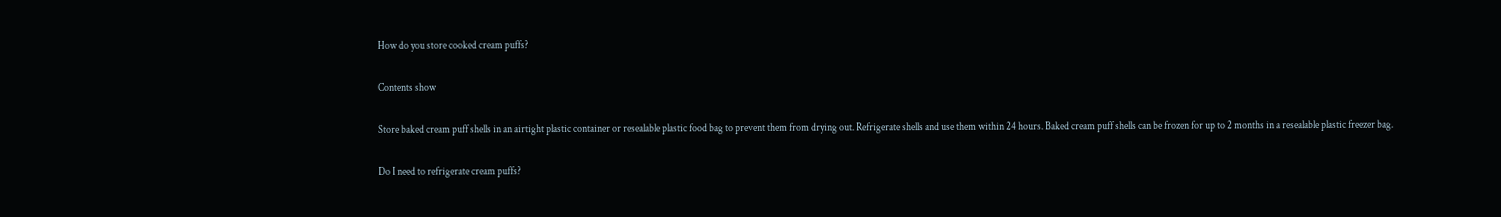How do you store cooked cream puffs?

Contents show

Store baked cream puff shells in an airtight plastic container or resealable plastic food bag to prevent them from drying out. Refrigerate shells and use them within 24 hours. Baked cream puff shells can be frozen for up to 2 months in a resealable plastic freezer bag.

Do I need to refrigerate cream puffs?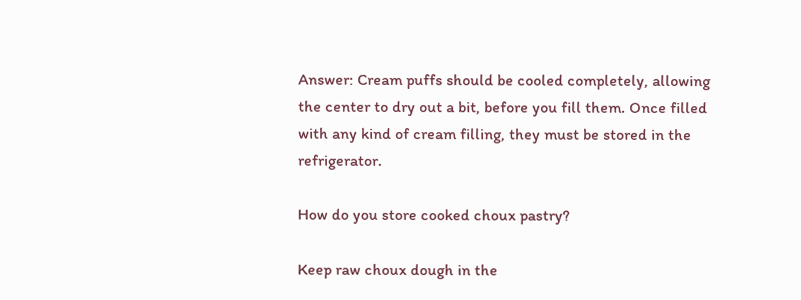Answer: Cream puffs should be cooled completely, allowing the center to dry out a bit, before you fill them. Once filled with any kind of cream filling, they must be stored in the refrigerator.

How do you store cooked choux pastry?

Keep raw choux dough in the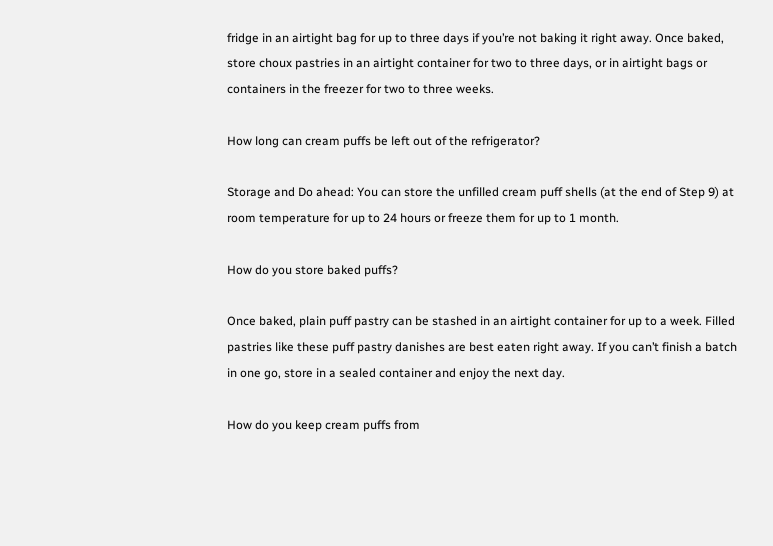fridge in an airtight bag for up to three days if you’re not baking it right away. Once baked, store choux pastries in an airtight container for two to three days, or in airtight bags or containers in the freezer for two to three weeks.

How long can cream puffs be left out of the refrigerator?

Storage and Do ahead: You can store the unfilled cream puff shells (at the end of Step 9) at room temperature for up to 24 hours or freeze them for up to 1 month.

How do you store baked puffs?

Once baked, plain puff pastry can be stashed in an airtight container for up to a week. Filled pastries like these puff pastry danishes are best eaten right away. If you can’t finish a batch in one go, store in a sealed container and enjoy the next day.

How do you keep cream puffs from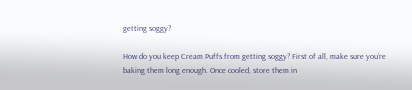getting soggy?

How do you keep Cream Puffs from getting soggy? First of all, make sure you’re baking them long enough. Once cooled, store them in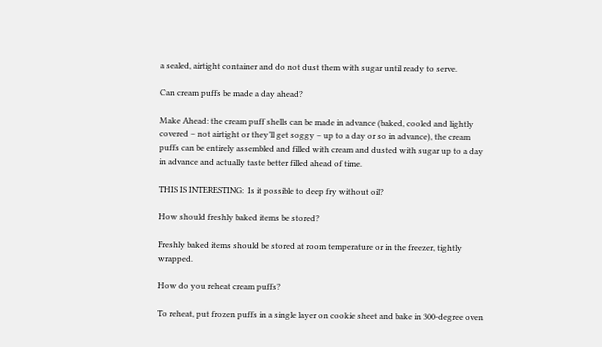a sealed, airtight container and do not dust them with sugar until ready to serve.

Can cream puffs be made a day ahead?

Make Ahead: the cream puff shells can be made in advance (baked, cooled and lightly covered – not airtight or they’ll get soggy – up to a day or so in advance), the cream puffs can be entirely assembled and filled with cream and dusted with sugar up to a day in advance and actually taste better filled ahead of time.

THIS IS INTERESTING:  Is it possible to deep fry without oil?

How should freshly baked items be stored?

Freshly baked items should be stored at room temperature or in the freezer, tightly wrapped.

How do you reheat cream puffs?

To reheat, put frozen puffs in a single layer on cookie sheet and bake in 300-degree oven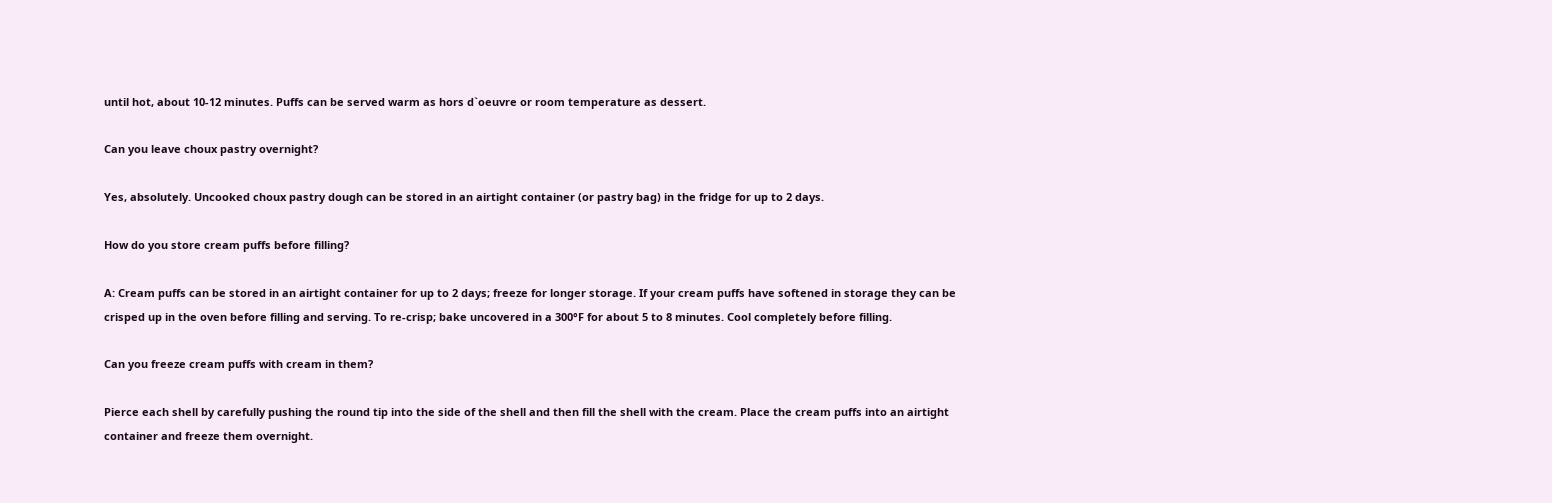until hot, about 10-12 minutes. Puffs can be served warm as hors d`oeuvre or room temperature as dessert.

Can you leave choux pastry overnight?

Yes, absolutely. Uncooked choux pastry dough can be stored in an airtight container (or pastry bag) in the fridge for up to 2 days.

How do you store cream puffs before filling?

A: Cream puffs can be stored in an airtight container for up to 2 days; freeze for longer storage. If your cream puffs have softened in storage they can be crisped up in the oven before filling and serving. To re-crisp; bake uncovered in a 300°F for about 5 to 8 minutes. Cool completely before filling.

Can you freeze cream puffs with cream in them?

Pierce each shell by carefully pushing the round tip into the side of the shell and then fill the shell with the cream. Place the cream puffs into an airtight container and freeze them overnight.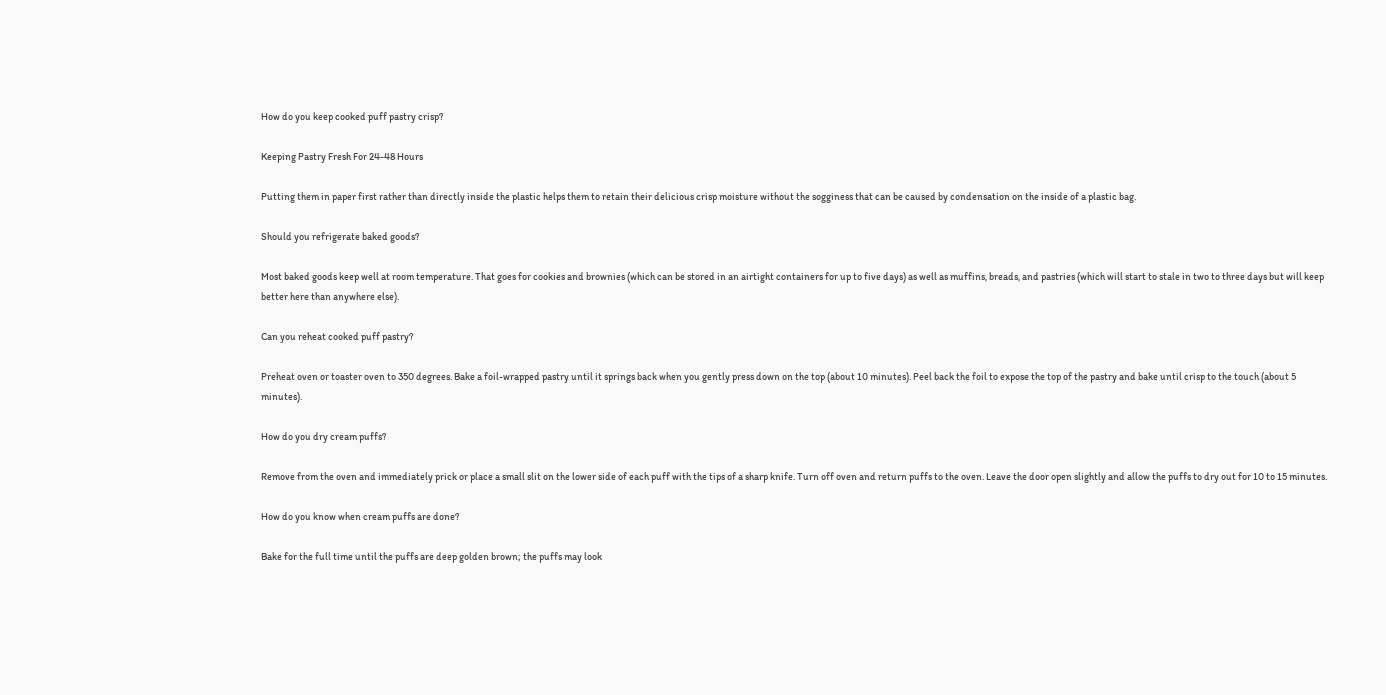How do you keep cooked puff pastry crisp?

Keeping Pastry Fresh For 24-48 Hours

Putting them in paper first rather than directly inside the plastic helps them to retain their delicious crisp moisture without the sogginess that can be caused by condensation on the inside of a plastic bag.

Should you refrigerate baked goods?

Most baked goods keep well at room temperature. That goes for cookies and brownies (which can be stored in an airtight containers for up to five days) as well as muffins, breads, and pastries (which will start to stale in two to three days but will keep better here than anywhere else).

Can you reheat cooked puff pastry?

Preheat oven or toaster oven to 350 degrees. Bake a foil-wrapped pastry until it springs back when you gently press down on the top (about 10 minutes). Peel back the foil to expose the top of the pastry and bake until crisp to the touch (about 5 minutes).

How do you dry cream puffs?

Remove from the oven and immediately prick or place a small slit on the lower side of each puff with the tips of a sharp knife. Turn off oven and return puffs to the oven. Leave the door open slightly and allow the puffs to dry out for 10 to 15 minutes.

How do you know when cream puffs are done?

Bake for the full time until the puffs are deep golden brown; the puffs may look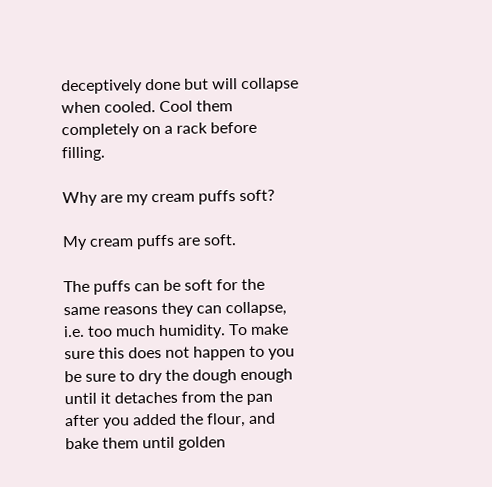deceptively done but will collapse when cooled. Cool them completely on a rack before filling.

Why are my cream puffs soft?

My cream puffs are soft.

The puffs can be soft for the same reasons they can collapse, i.e. too much humidity. To make sure this does not happen to you be sure to dry the dough enough until it detaches from the pan after you added the flour, and bake them until golden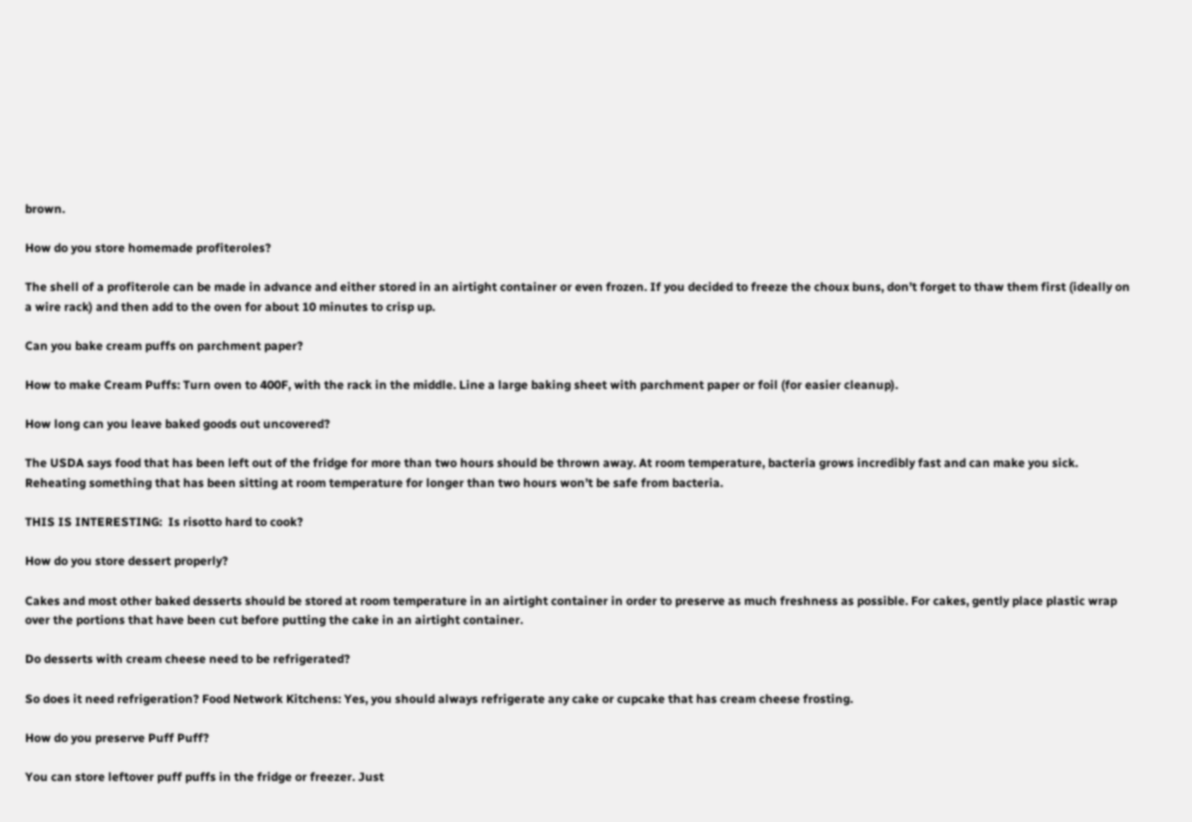brown.

How do you store homemade profiteroles?

The shell of a profiterole can be made in advance and either stored in an airtight container or even frozen. If you decided to freeze the choux buns, don’t forget to thaw them first (ideally on a wire rack) and then add to the oven for about 10 minutes to crisp up.

Can you bake cream puffs on parchment paper?

How to make Cream Puffs: Turn oven to 400F, with the rack in the middle. Line a large baking sheet with parchment paper or foil (for easier cleanup).

How long can you leave baked goods out uncovered?

The USDA says food that has been left out of the fridge for more than two hours should be thrown away. At room temperature, bacteria grows incredibly fast and can make you sick. Reheating something that has been sitting at room temperature for longer than two hours won’t be safe from bacteria.

THIS IS INTERESTING:  Is risotto hard to cook?

How do you store dessert properly?

Cakes and most other baked desserts should be stored at room temperature in an airtight container in order to preserve as much freshness as possible. For cakes, gently place plastic wrap over the portions that have been cut before putting the cake in an airtight container.

Do desserts with cream cheese need to be refrigerated?

So does it need refrigeration? Food Network Kitchens: Yes, you should always refrigerate any cake or cupcake that has cream cheese frosting.

How do you preserve Puff Puff?

You can store leftover puff puffs in the fridge or freezer. Just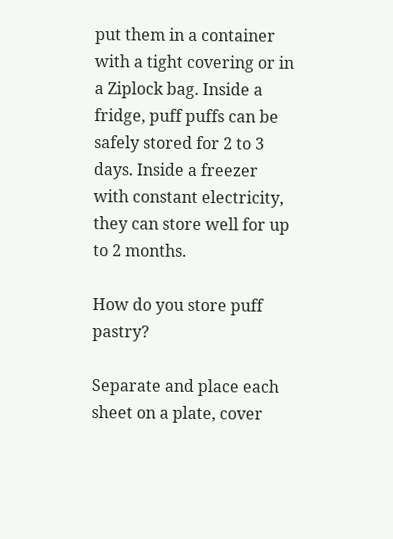put them in a container with a tight covering or in a Ziplock bag. Inside a fridge, puff puffs can be safely stored for 2 to 3 days. Inside a freezer with constant electricity, they can store well for up to 2 months.

How do you store puff pastry?

Separate and place each sheet on a plate, cover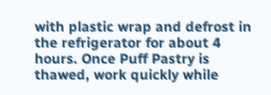with plastic wrap and defrost in the refrigerator for about 4 hours. Once Puff Pastry is thawed, work quickly while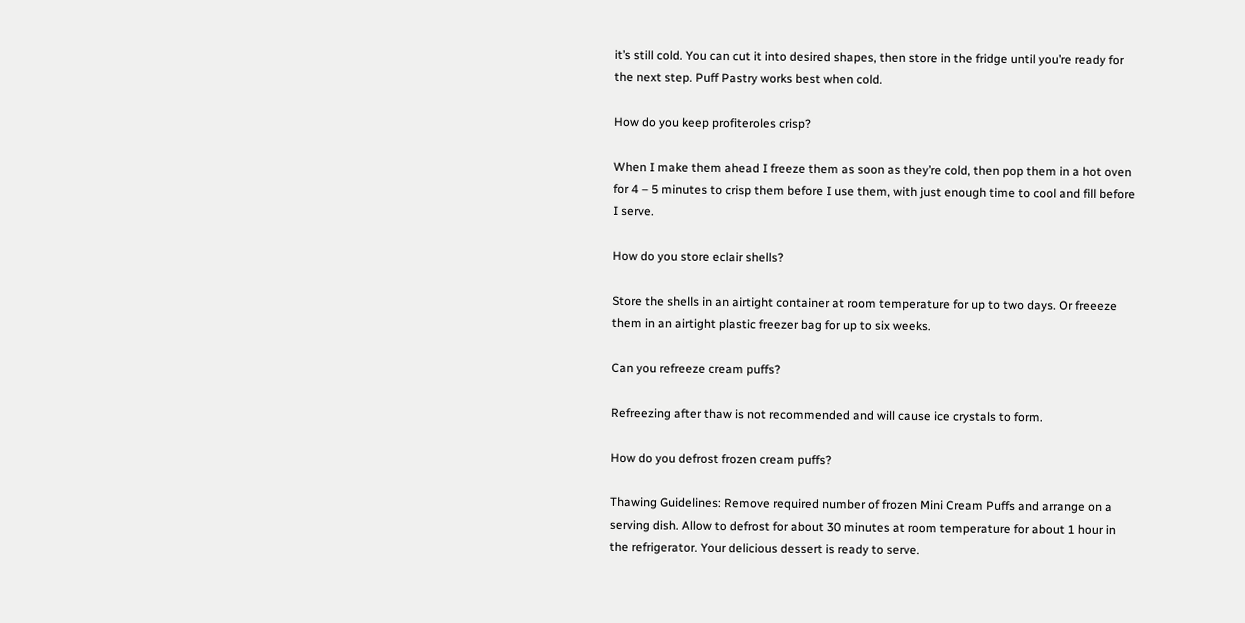it’s still cold. You can cut it into desired shapes, then store in the fridge until you’re ready for the next step. Puff Pastry works best when cold.

How do you keep profiteroles crisp?

When I make them ahead I freeze them as soon as they’re cold, then pop them in a hot oven for 4 – 5 minutes to crisp them before I use them, with just enough time to cool and fill before I serve.

How do you store eclair shells?

Store the shells in an airtight container at room temperature for up to two days. Or freeeze them in an airtight plastic freezer bag for up to six weeks.

Can you refreeze cream puffs?

Refreezing after thaw is not recommended and will cause ice crystals to form.

How do you defrost frozen cream puffs?

Thawing Guidelines: Remove required number of frozen Mini Cream Puffs and arrange on a serving dish. Allow to defrost for about 30 minutes at room temperature for about 1 hour in the refrigerator. Your delicious dessert is ready to serve.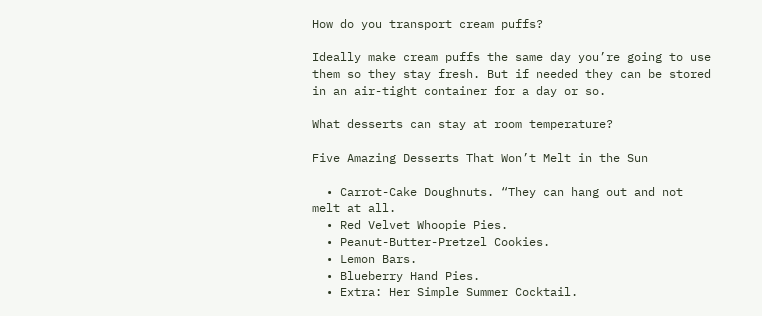How do you transport cream puffs?

Ideally make cream puffs the same day you’re going to use them so they stay fresh. But if needed they can be stored in an air-tight container for a day or so.

What desserts can stay at room temperature?

Five Amazing Desserts That Won’t Melt in the Sun

  • Carrot-Cake Doughnuts. “They can hang out and not melt at all.
  • Red Velvet Whoopie Pies.
  • Peanut-Butter-Pretzel Cookies.
  • Lemon Bars.
  • Blueberry Hand Pies.
  • Extra: Her Simple Summer Cocktail.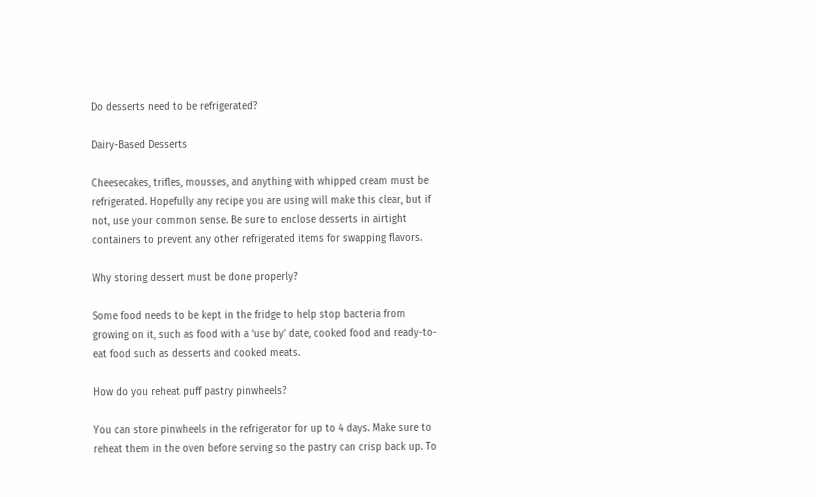Do desserts need to be refrigerated?

Dairy-Based Desserts

Cheesecakes, trifles, mousses, and anything with whipped cream must be refrigerated. Hopefully any recipe you are using will make this clear, but if not, use your common sense. Be sure to enclose desserts in airtight containers to prevent any other refrigerated items for swapping flavors.

Why storing dessert must be done properly?

Some food needs to be kept in the fridge to help stop bacteria from growing on it, such as food with a ‘use by’ date, cooked food and ready-to-eat food such as desserts and cooked meats.

How do you reheat puff pastry pinwheels?

You can store pinwheels in the refrigerator for up to 4 days. Make sure to reheat them in the oven before serving so the pastry can crisp back up. To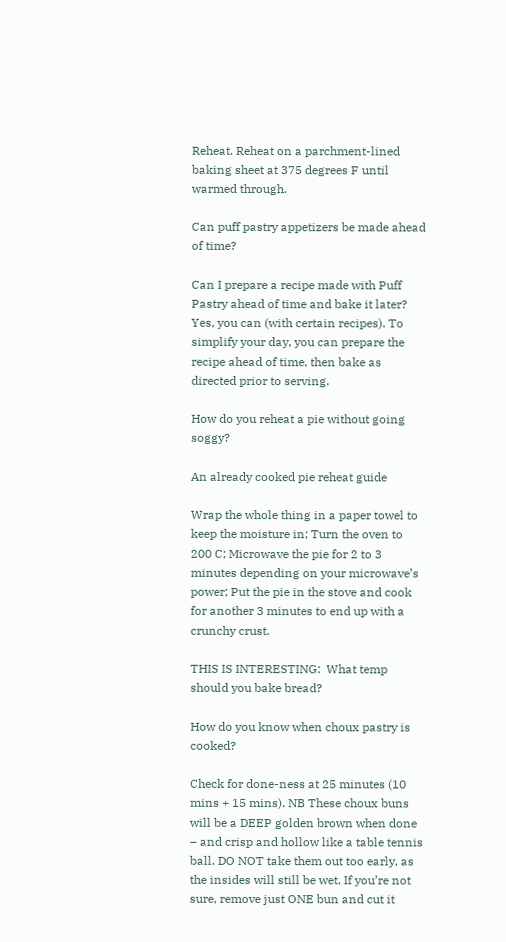Reheat. Reheat on a parchment-lined baking sheet at 375 degrees F until warmed through.

Can puff pastry appetizers be made ahead of time?

Can I prepare a recipe made with Puff Pastry ahead of time and bake it later? Yes, you can (with certain recipes). To simplify your day, you can prepare the recipe ahead of time, then bake as directed prior to serving.

How do you reheat a pie without going soggy?

An already cooked pie reheat guide

Wrap the whole thing in a paper towel to keep the moisture in; Turn the oven to 200 C; Microwave the pie for 2 to 3 minutes depending on your microwave’s power; Put the pie in the stove and cook for another 3 minutes to end up with a crunchy crust.

THIS IS INTERESTING:  What temp should you bake bread?

How do you know when choux pastry is cooked?

Check for done-ness at 25 minutes (10 mins + 15 mins). NB These choux buns will be a DEEP golden brown when done – and crisp and hollow like a table tennis ball. DO NOT take them out too early, as the insides will still be wet. If you’re not sure, remove just ONE bun and cut it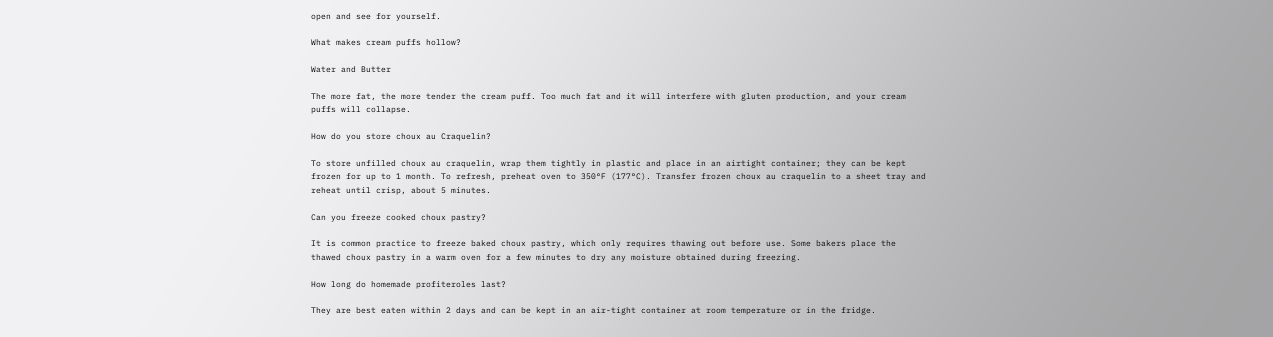open and see for yourself.

What makes cream puffs hollow?

Water and Butter

The more fat, the more tender the cream puff. Too much fat and it will interfere with gluten production, and your cream puffs will collapse.

How do you store choux au Craquelin?

To store unfilled choux au craquelin, wrap them tightly in plastic and place in an airtight container; they can be kept frozen for up to 1 month. To refresh, preheat oven to 350°F (177°C). Transfer frozen choux au craquelin to a sheet tray and reheat until crisp, about 5 minutes.

Can you freeze cooked choux pastry?

It is common practice to freeze baked choux pastry, which only requires thawing out before use. Some bakers place the thawed choux pastry in a warm oven for a few minutes to dry any moisture obtained during freezing.

How long do homemade profiteroles last?

They are best eaten within 2 days and can be kept in an air-tight container at room temperature or in the fridge.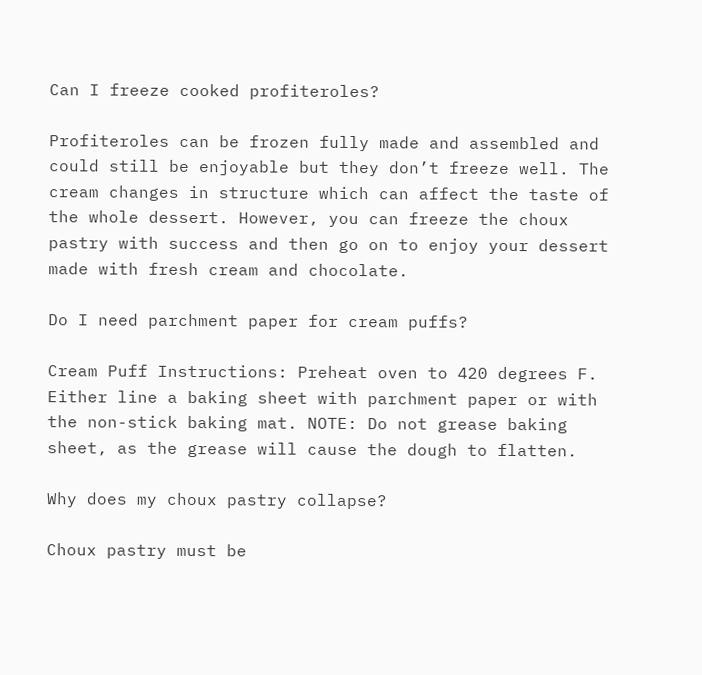Can I freeze cooked profiteroles?

Profiteroles can be frozen fully made and assembled and could still be enjoyable but they don’t freeze well. The cream changes in structure which can affect the taste of the whole dessert. However, you can freeze the choux pastry with success and then go on to enjoy your dessert made with fresh cream and chocolate.

Do I need parchment paper for cream puffs?

Cream Puff Instructions: Preheat oven to 420 degrees F. Either line a baking sheet with parchment paper or with the non-stick baking mat. NOTE: Do not grease baking sheet, as the grease will cause the dough to flatten.

Why does my choux pastry collapse?

Choux pastry must be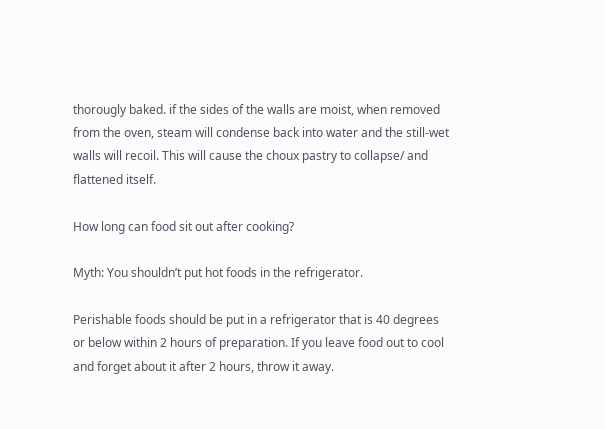thorougly baked. if the sides of the walls are moist, when removed from the oven, steam will condense back into water and the still-wet walls will recoil. This will cause the choux pastry to collapse/ and flattened itself.

How long can food sit out after cooking?

Myth: You shouldn’t put hot foods in the refrigerator.

Perishable foods should be put in a refrigerator that is 40 degrees or below within 2 hours of preparation. If you leave food out to cool and forget about it after 2 hours, throw it away.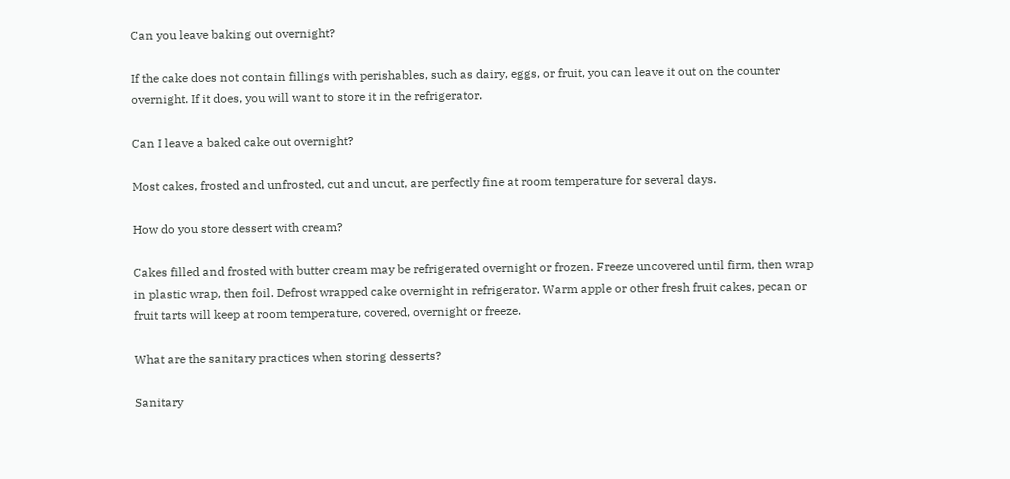Can you leave baking out overnight?

If the cake does not contain fillings with perishables, such as dairy, eggs, or fruit, you can leave it out on the counter overnight. If it does, you will want to store it in the refrigerator.

Can I leave a baked cake out overnight?

Most cakes, frosted and unfrosted, cut and uncut, are perfectly fine at room temperature for several days.

How do you store dessert with cream?

Cakes filled and frosted with butter cream may be refrigerated overnight or frozen. Freeze uncovered until firm, then wrap in plastic wrap, then foil. Defrost wrapped cake overnight in refrigerator. Warm apple or other fresh fruit cakes, pecan or fruit tarts will keep at room temperature, covered, overnight or freeze.

What are the sanitary practices when storing desserts?

Sanitary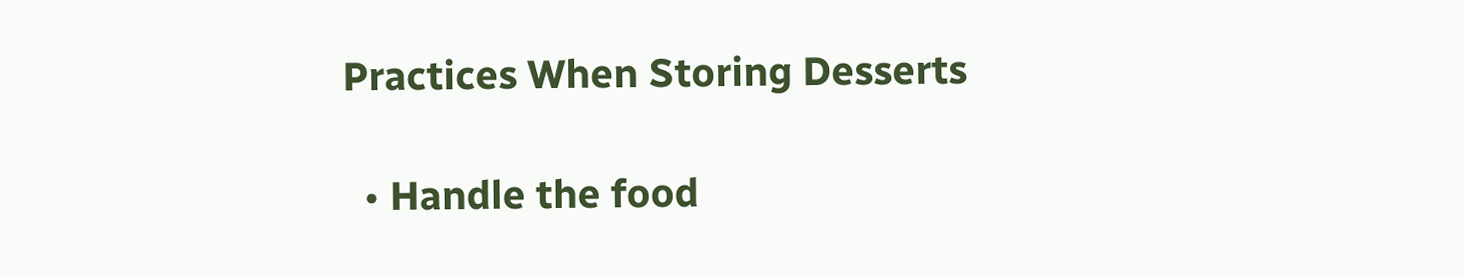Practices When Storing Desserts

  • Handle the food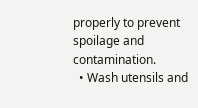properly to prevent spoilage and contamination.
  • Wash utensils and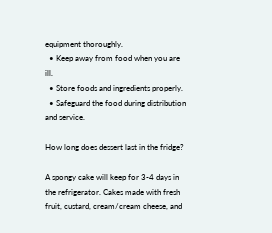equipment thoroughly.
  • Keep away from food when you are ill.
  • Store foods and ingredients properly.
  • Safeguard the food during distribution and service.

How long does dessert last in the fridge?

A spongy cake will keep for 3-4 days in the refrigerator. Cakes made with fresh fruit, custard, cream/cream cheese, and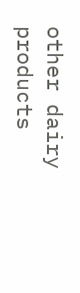other dairy products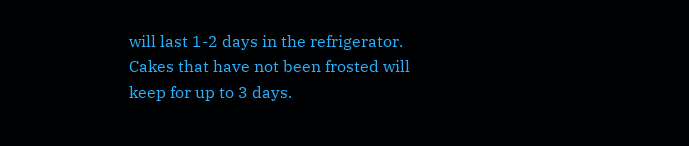will last 1-2 days in the refrigerator. Cakes that have not been frosted will keep for up to 3 days.